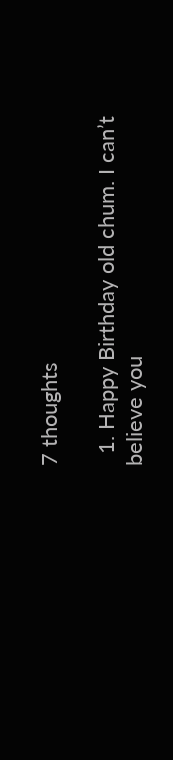7 thoughts

  1. Happy Birthday old chum. I can’t believe you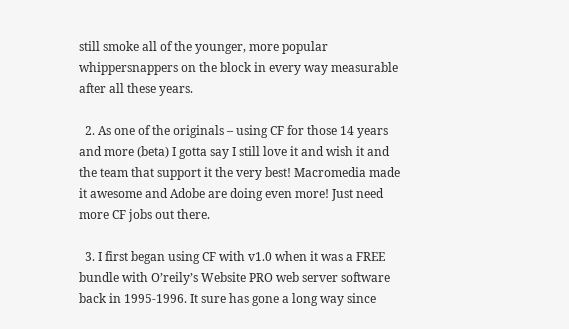still smoke all of the younger, more popular whippersnappers on the block in every way measurable after all these years.

  2. As one of the originals – using CF for those 14 years and more (beta) I gotta say I still love it and wish it and the team that support it the very best! Macromedia made it awesome and Adobe are doing even more! Just need more CF jobs out there.

  3. I first began using CF with v1.0 when it was a FREE bundle with O’reily’s Website PRO web server software back in 1995-1996. It sure has gone a long way since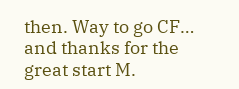then. Way to go CF… and thanks for the great start M.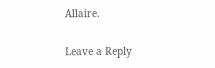Allaire.

Leave a Reply